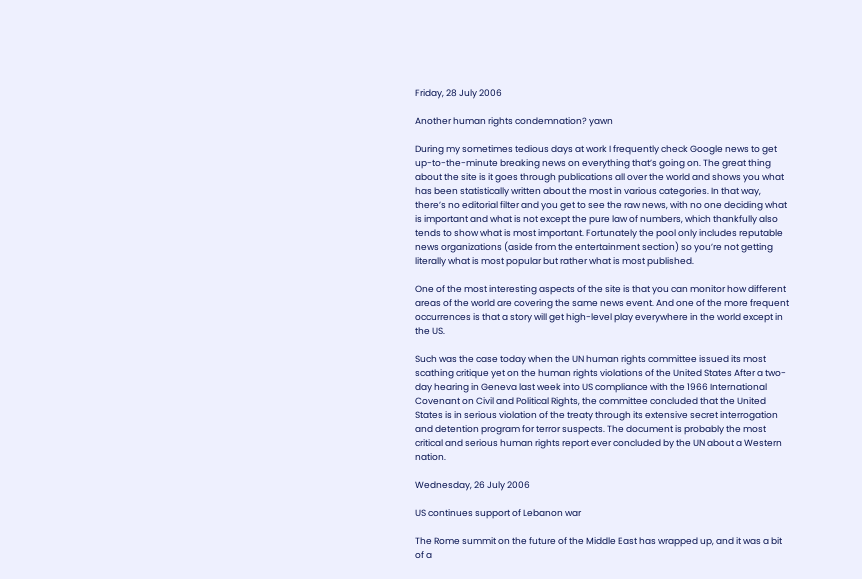Friday, 28 July 2006

Another human rights condemnation? yawn

During my sometimes tedious days at work I frequently check Google news to get up-to-the-minute breaking news on everything that’s going on. The great thing about the site is it goes through publications all over the world and shows you what has been statistically written about the most in various categories. In that way, there’s no editorial filter and you get to see the raw news, with no one deciding what is important and what is not except the pure law of numbers, which thankfully also tends to show what is most important. Fortunately the pool only includes reputable news organizations (aside from the entertainment section) so you’re not getting literally what is most popular but rather what is most published.

One of the most interesting aspects of the site is that you can monitor how different areas of the world are covering the same news event. And one of the more frequent occurrences is that a story will get high-level play everywhere in the world except in the US.

Such was the case today when the UN human rights committee issued its most scathing critique yet on the human rights violations of the United States After a two-day hearing in Geneva last week into US compliance with the 1966 International Covenant on Civil and Political Rights, the committee concluded that the United States is in serious violation of the treaty through its extensive secret interrogation and detention program for terror suspects. The document is probably the most critical and serious human rights report ever concluded by the UN about a Western nation.

Wednesday, 26 July 2006

US continues support of Lebanon war

The Rome summit on the future of the Middle East has wrapped up, and it was a bit of a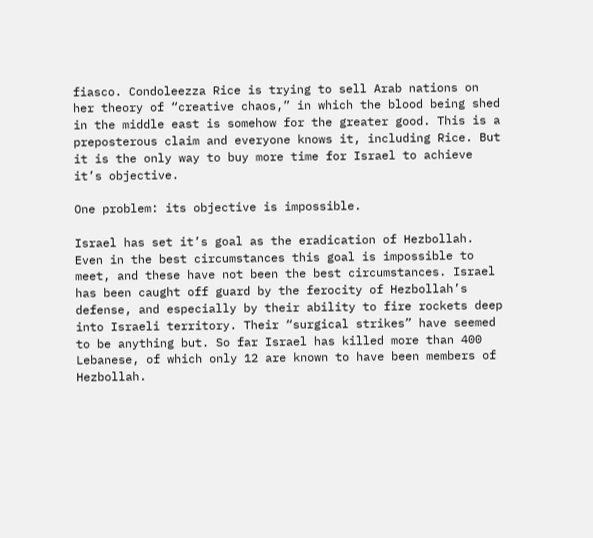fiasco. Condoleezza Rice is trying to sell Arab nations on her theory of “creative chaos,” in which the blood being shed in the middle east is somehow for the greater good. This is a preposterous claim and everyone knows it, including Rice. But it is the only way to buy more time for Israel to achieve it’s objective.

One problem: its objective is impossible.

Israel has set it’s goal as the eradication of Hezbollah. Even in the best circumstances this goal is impossible to meet, and these have not been the best circumstances. Israel has been caught off guard by the ferocity of Hezbollah’s defense, and especially by their ability to fire rockets deep into Israeli territory. Their “surgical strikes” have seemed to be anything but. So far Israel has killed more than 400 Lebanese, of which only 12 are known to have been members of Hezbollah.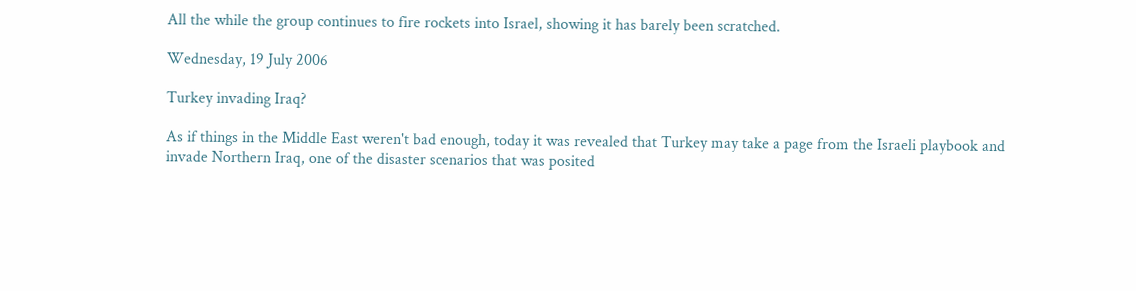All the while the group continues to fire rockets into Israel, showing it has barely been scratched.

Wednesday, 19 July 2006

Turkey invading Iraq?

As if things in the Middle East weren't bad enough, today it was revealed that Turkey may take a page from the Israeli playbook and invade Northern Iraq, one of the disaster scenarios that was posited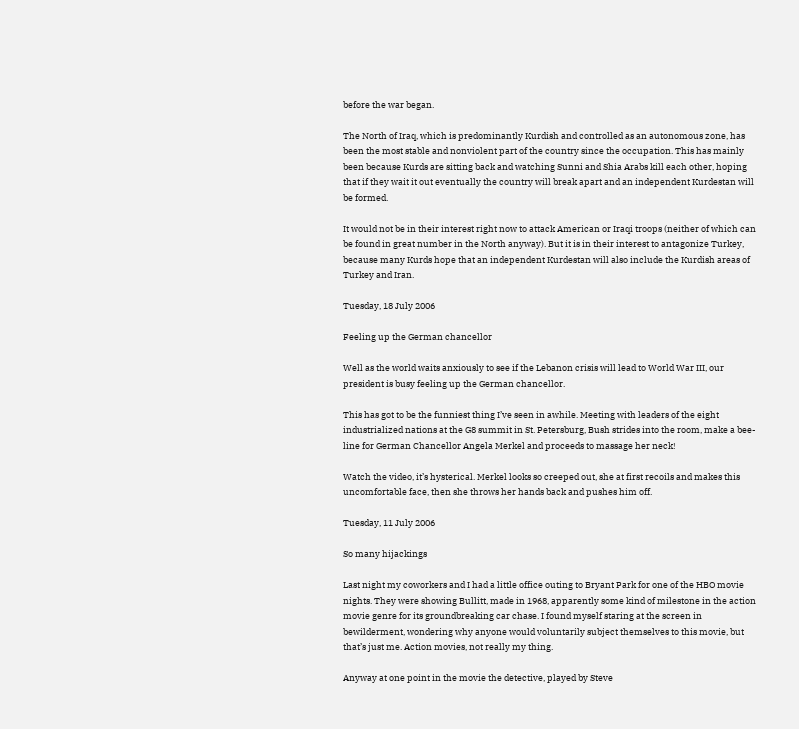before the war began.

The North of Iraq, which is predominantly Kurdish and controlled as an autonomous zone, has been the most stable and nonviolent part of the country since the occupation. This has mainly been because Kurds are sitting back and watching Sunni and Shia Arabs kill each other, hoping that if they wait it out eventually the country will break apart and an independent Kurdestan will be formed.

It would not be in their interest right now to attack American or Iraqi troops (neither of which can be found in great number in the North anyway). But it is in their interest to antagonize Turkey, because many Kurds hope that an independent Kurdestan will also include the Kurdish areas of Turkey and Iran.

Tuesday, 18 July 2006

Feeling up the German chancellor

Well as the world waits anxiously to see if the Lebanon crisis will lead to World War III, our president is busy feeling up the German chancellor.

This has got to be the funniest thing I’ve seen in awhile. Meeting with leaders of the eight industrialized nations at the G8 summit in St. Petersburg, Bush strides into the room, make a bee-line for German Chancellor Angela Merkel and proceeds to massage her neck!

Watch the video, it’s hysterical. Merkel looks so creeped out, she at first recoils and makes this uncomfortable face, then she throws her hands back and pushes him off.

Tuesday, 11 July 2006

So many hijackings

Last night my coworkers and I had a little office outing to Bryant Park for one of the HBO movie nights. They were showing Bullitt, made in 1968, apparently some kind of milestone in the action movie genre for its groundbreaking car chase. I found myself staring at the screen in bewilderment, wondering why anyone would voluntarily subject themselves to this movie, but that’s just me. Action movies, not really my thing.

Anyway at one point in the movie the detective, played by Steve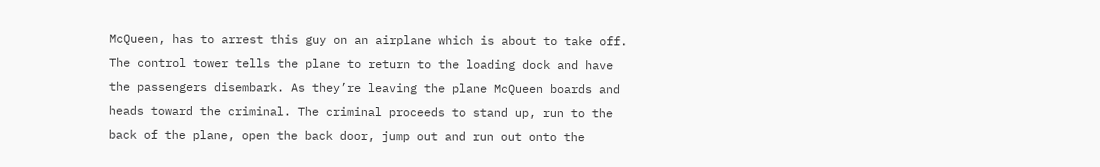McQueen, has to arrest this guy on an airplane which is about to take off. The control tower tells the plane to return to the loading dock and have the passengers disembark. As they’re leaving the plane McQueen boards and heads toward the criminal. The criminal proceeds to stand up, run to the back of the plane, open the back door, jump out and run out onto the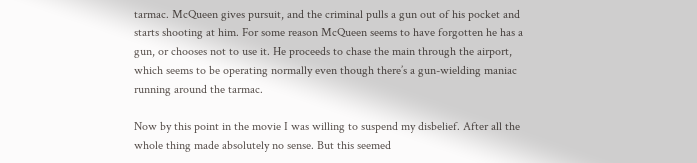tarmac. McQueen gives pursuit, and the criminal pulls a gun out of his pocket and starts shooting at him. For some reason McQueen seems to have forgotten he has a gun, or chooses not to use it. He proceeds to chase the main through the airport, which seems to be operating normally even though there’s a gun-wielding maniac running around the tarmac.

Now by this point in the movie I was willing to suspend my disbelief. After all the whole thing made absolutely no sense. But this seemed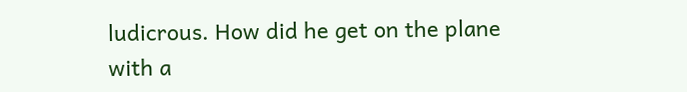ludicrous. How did he get on the plane with a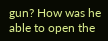gun? How was he able to open the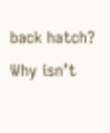back hatch? Why isn’t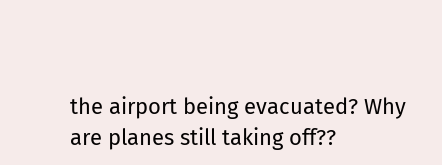the airport being evacuated? Why are planes still taking off??